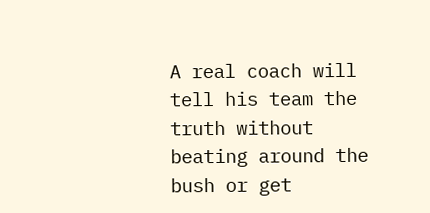A real coach will tell his team the truth without beating around the bush or get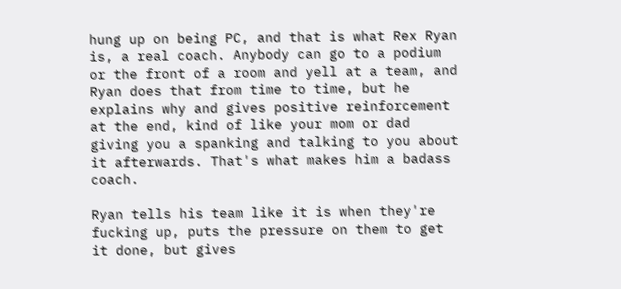hung up on being PC, and that is what Rex Ryan is, a real coach. Anybody can go to a podium or the front of a room and yell at a team, and Ryan does that from time to time, but he explains why and gives positive reinforcement at the end, kind of like your mom or dad giving you a spanking and talking to you about it afterwards. That's what makes him a badass coach.

Ryan tells his team like it is when they're fucking up, puts the pressure on them to get it done, but gives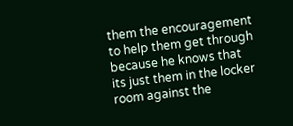them the encouragement to help them get through because he knows that its just them in the locker room against the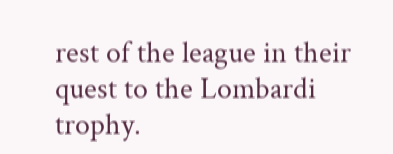rest of the league in their quest to the Lombardi trophy.